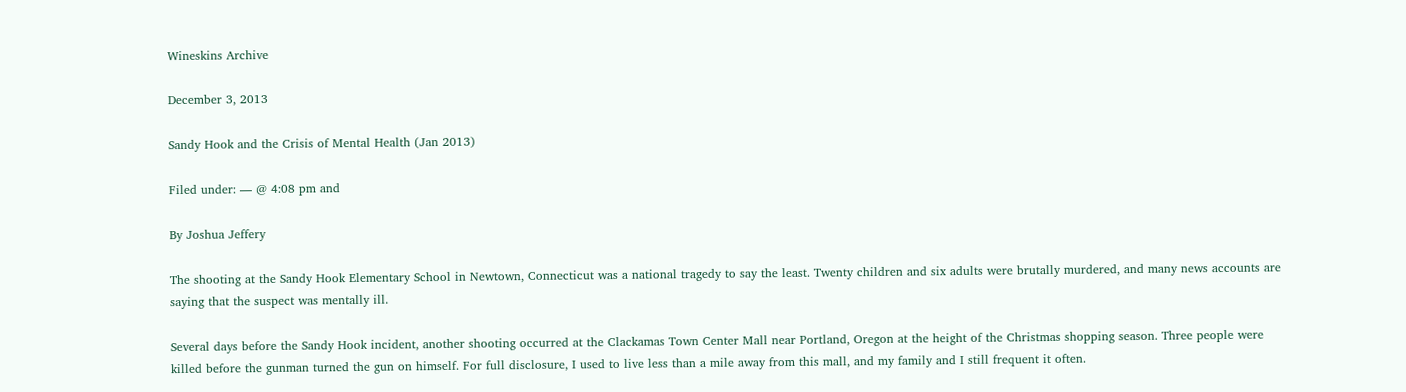Wineskins Archive

December 3, 2013

Sandy Hook and the Crisis of Mental Health (Jan 2013)

Filed under: — @ 4:08 pm and

By Joshua Jeffery

The shooting at the Sandy Hook Elementary School in Newtown, Connecticut was a national tragedy to say the least. Twenty children and six adults were brutally murdered, and many news accounts are saying that the suspect was mentally ill.

Several days before the Sandy Hook incident, another shooting occurred at the Clackamas Town Center Mall near Portland, Oregon at the height of the Christmas shopping season. Three people were killed before the gunman turned the gun on himself. For full disclosure, I used to live less than a mile away from this mall, and my family and I still frequent it often.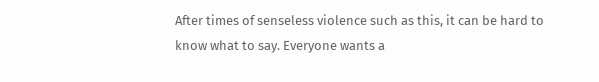After times of senseless violence such as this, it can be hard to know what to say. Everyone wants a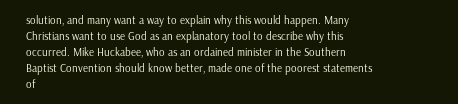solution, and many want a way to explain why this would happen. Many Christians want to use God as an explanatory tool to describe why this occurred. Mike Huckabee, who as an ordained minister in the Southern Baptist Convention should know better, made one of the poorest statements of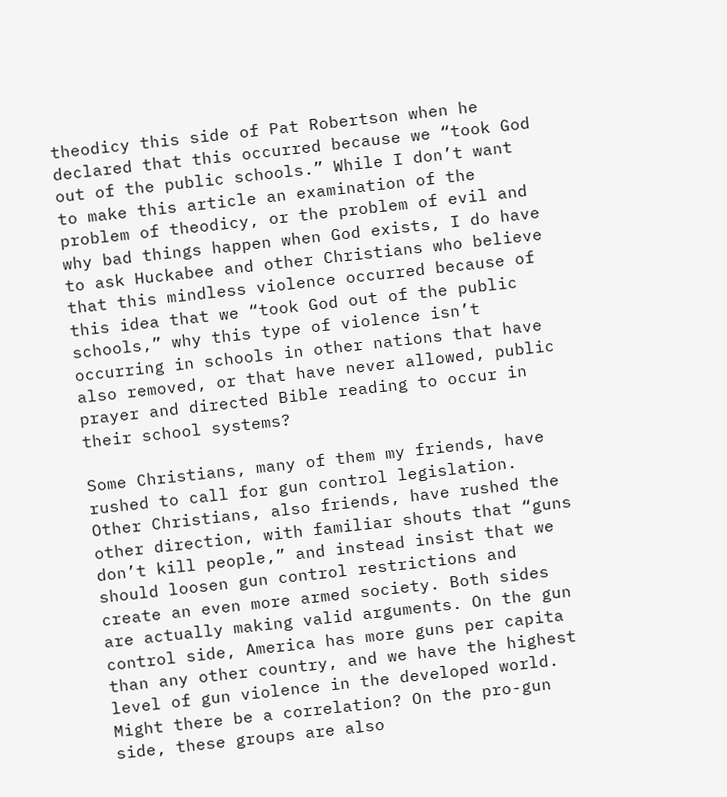theodicy this side of Pat Robertson when he declared that this occurred because we “took God out of the public schools.” While I don’t want to make this article an examination of the problem of theodicy, or the problem of evil and why bad things happen when God exists, I do have to ask Huckabee and other Christians who believe that this mindless violence occurred because of this idea that we “took God out of the public schools,” why this type of violence isn’t occurring in schools in other nations that have also removed, or that have never allowed, public prayer and directed Bible reading to occur in their school systems?

Some Christians, many of them my friends, have rushed to call for gun control legislation. Other Christians, also friends, have rushed the other direction, with familiar shouts that “guns don’t kill people,” and instead insist that we should loosen gun control restrictions and create an even more armed society. Both sides are actually making valid arguments. On the gun control side, America has more guns per capita than any other country, and we have the highest level of gun violence in the developed world. Might there be a correlation? On the pro-gun side, these groups are also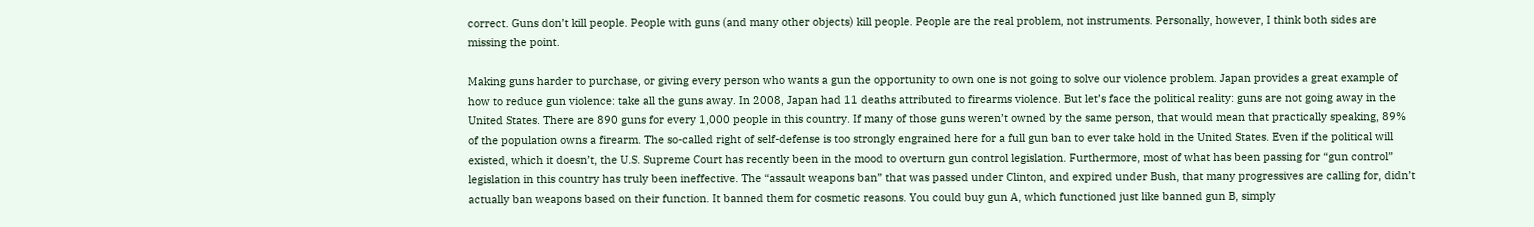correct. Guns don’t kill people. People with guns (and many other objects) kill people. People are the real problem, not instruments. Personally, however, I think both sides are missing the point.

Making guns harder to purchase, or giving every person who wants a gun the opportunity to own one is not going to solve our violence problem. Japan provides a great example of how to reduce gun violence: take all the guns away. In 2008, Japan had 11 deaths attributed to firearms violence. But let’s face the political reality: guns are not going away in the United States. There are 890 guns for every 1,000 people in this country. If many of those guns weren’t owned by the same person, that would mean that practically speaking, 89% of the population owns a firearm. The so-called right of self-defense is too strongly engrained here for a full gun ban to ever take hold in the United States. Even if the political will existed, which it doesn’t, the U.S. Supreme Court has recently been in the mood to overturn gun control legislation. Furthermore, most of what has been passing for “gun control” legislation in this country has truly been ineffective. The “assault weapons ban” that was passed under Clinton, and expired under Bush, that many progressives are calling for, didn’t actually ban weapons based on their function. It banned them for cosmetic reasons. You could buy gun A, which functioned just like banned gun B, simply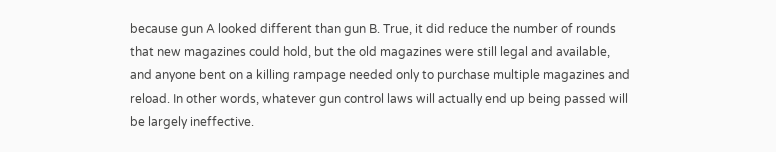because gun A looked different than gun B. True, it did reduce the number of rounds that new magazines could hold, but the old magazines were still legal and available, and anyone bent on a killing rampage needed only to purchase multiple magazines and reload. In other words, whatever gun control laws will actually end up being passed will be largely ineffective.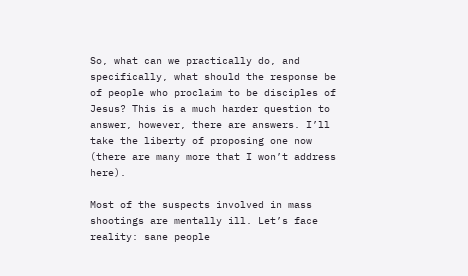So, what can we practically do, and specifically, what should the response be of people who proclaim to be disciples of Jesus? This is a much harder question to answer, however, there are answers. I’ll take the liberty of proposing one now (there are many more that I won’t address here).

Most of the suspects involved in mass shootings are mentally ill. Let’s face reality: sane people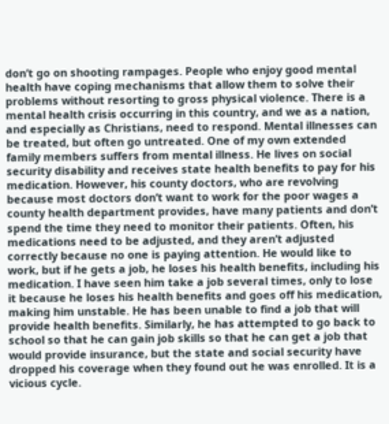don’t go on shooting rampages. People who enjoy good mental health have coping mechanisms that allow them to solve their problems without resorting to gross physical violence. There is a mental health crisis occurring in this country, and we as a nation, and especially as Christians, need to respond. Mental illnesses can be treated, but often go untreated. One of my own extended family members suffers from mental illness. He lives on social security disability and receives state health benefits to pay for his medication. However, his county doctors, who are revolving because most doctors don’t want to work for the poor wages a county health department provides, have many patients and don’t spend the time they need to monitor their patients. Often, his medications need to be adjusted, and they aren’t adjusted correctly because no one is paying attention. He would like to work, but if he gets a job, he loses his health benefits, including his medication. I have seen him take a job several times, only to lose it because he loses his health benefits and goes off his medication, making him unstable. He has been unable to find a job that will provide health benefits. Similarly, he has attempted to go back to school so that he can gain job skills so that he can get a job that would provide insurance, but the state and social security have dropped his coverage when they found out he was enrolled. It is a vicious cycle.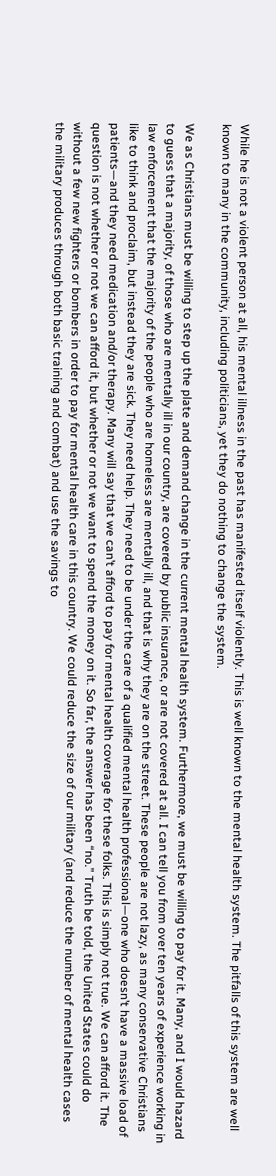While he is not a violent person at all, his mental illness in the past has manifested itself violently. This is well known to the mental health system. The pitfalls of this system are well known to many in the community, including politicians, yet they do nothing to change the system.

We as Christians must be willing to step up the plate and demand change in the current mental health system. Furthermore, we must be willing to pay for it. Many, and I would hazard to guess that a majority, of those who are mentally ill in our country, are covered by public insurance, or are not covered at all. I can tell you from over ten years of experience working in law enforcement that the majority of the people who are homeless are mentally ill, and that is why they are on the street. These people are not lazy, as many conservative Christians like to think and proclaim, but instead they are sick. They need help. They need to be under the care of a qualified mental health professional—one who doesn’t have a massive load of patients—and they need medication and/or therapy. Many will say that we can’t afford to pay for mental health coverage for these folks. This is simply not true. We can afford it. The question is not whether or not we can afford it, but whether or not we want to spend the money on it. So far, the answer has been “no.” Truth be told, the United States could do without a few new fighters or bombers in order to pay for mental health care in this country. We could reduce the size of our military (and reduce the number of mental health cases the military produces through both basic training and combat) and use the savings to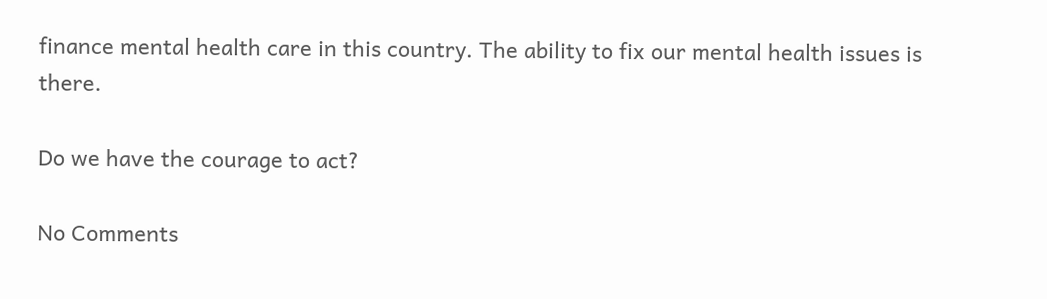finance mental health care in this country. The ability to fix our mental health issues is there.

Do we have the courage to act?

No Comments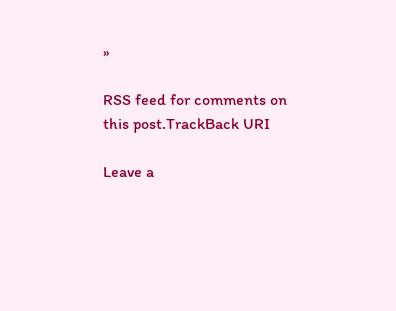»

RSS feed for comments on this post.TrackBack URI

Leave a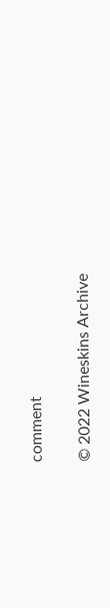comment

© 2022 Wineskins Archive